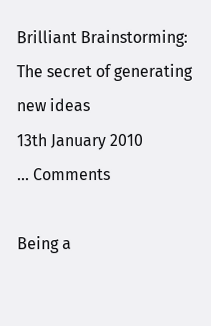Brilliant Brainstorming: The secret of generating new ideas
13th January 2010
... Comments

Being a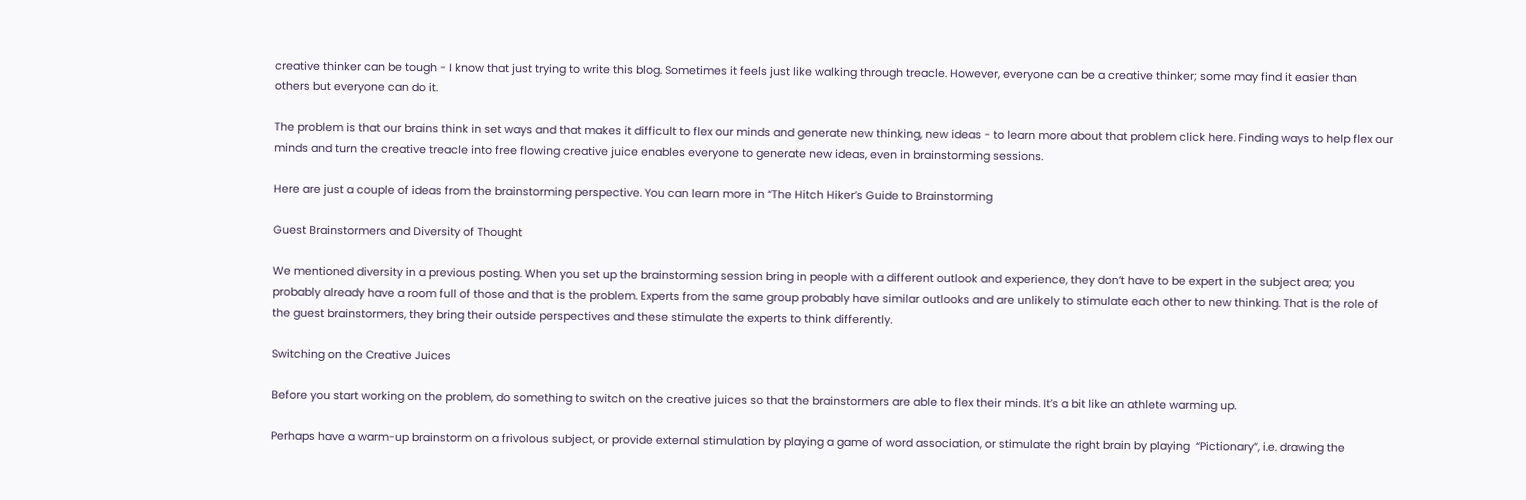creative thinker can be tough - I know that just trying to write this blog. Sometimes it feels just like walking through treacle. However, everyone can be a creative thinker; some may find it easier than others but everyone can do it.

The problem is that our brains think in set ways and that makes it difficult to flex our minds and generate new thinking, new ideas - to learn more about that problem click here. Finding ways to help flex our minds and turn the creative treacle into free flowing creative juice enables everyone to generate new ideas, even in brainstorming sessions.

Here are just a couple of ideas from the brainstorming perspective. You can learn more in “The Hitch Hiker’s Guide to Brainstorming

Guest Brainstormers and Diversity of Thought

We mentioned diversity in a previous posting. When you set up the brainstorming session bring in people with a different outlook and experience, they don’t have to be expert in the subject area; you probably already have a room full of those and that is the problem. Experts from the same group probably have similar outlooks and are unlikely to stimulate each other to new thinking. That is the role of the guest brainstormers, they bring their outside perspectives and these stimulate the experts to think differently.

Switching on the Creative Juices

Before you start working on the problem, do something to switch on the creative juices so that the brainstormers are able to flex their minds. It’s a bit like an athlete warming up.

Perhaps have a warm-up brainstorm on a frivolous subject, or provide external stimulation by playing a game of word association, or stimulate the right brain by playing  “Pictionary”, i.e. drawing the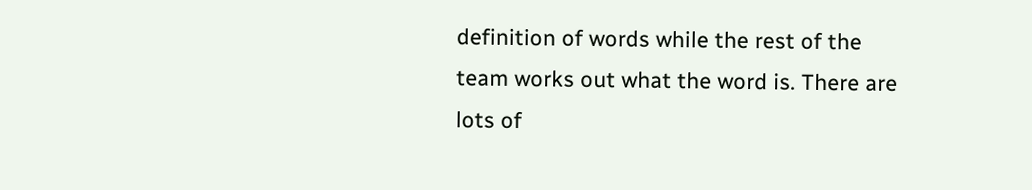definition of words while the rest of the team works out what the word is. There are lots of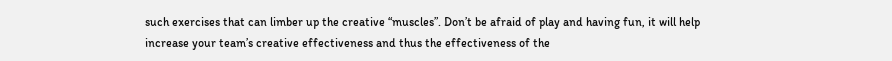such exercises that can limber up the creative “muscles”. Don’t be afraid of play and having fun, it will help increase your team’s creative effectiveness and thus the effectiveness of the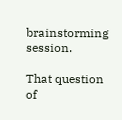brainstorming session.

That question of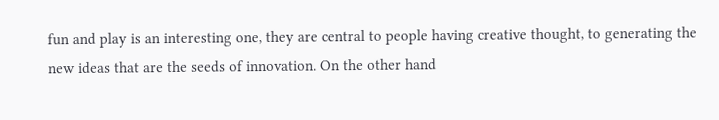fun and play is an interesting one, they are central to people having creative thought, to generating the new ideas that are the seeds of innovation. On the other hand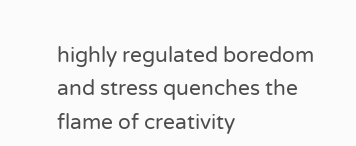highly regulated boredom and stress quenches the flame of creativity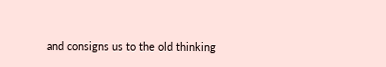and consigns us to the old thinking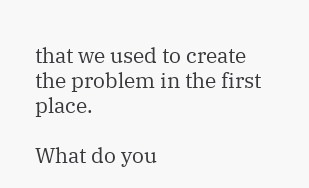that we used to create the problem in the first place.

What do you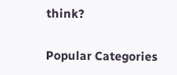think?

Popular Categories